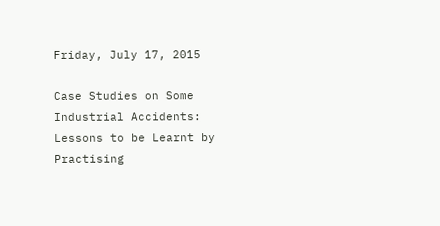Friday, July 17, 2015

Case Studies on Some Industrial Accidents: Lessons to be Learnt by Practising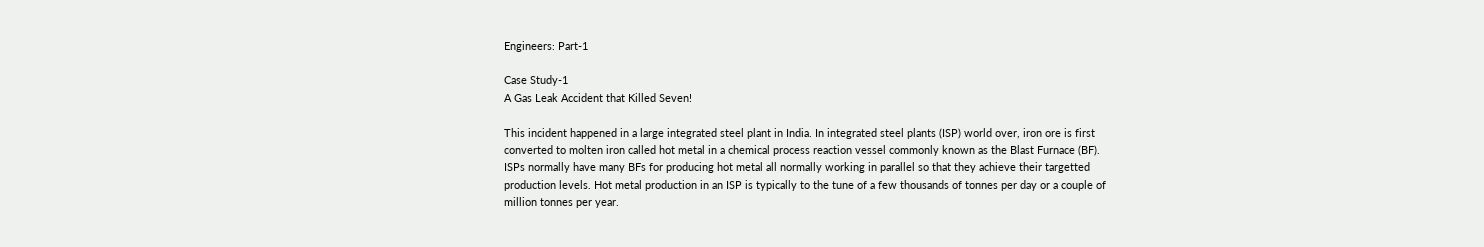Engineers: Part-1

Case Study-1
A Gas Leak Accident that Killed Seven!

This incident happened in a large integrated steel plant in India. In integrated steel plants (ISP) world over, iron ore is first converted to molten iron called hot metal in a chemical process reaction vessel commonly known as the Blast Furnace (BF). ISPs normally have many BFs for producing hot metal all normally working in parallel so that they achieve their targetted production levels. Hot metal production in an ISP is typically to the tune of a few thousands of tonnes per day or a couple of million tonnes per year.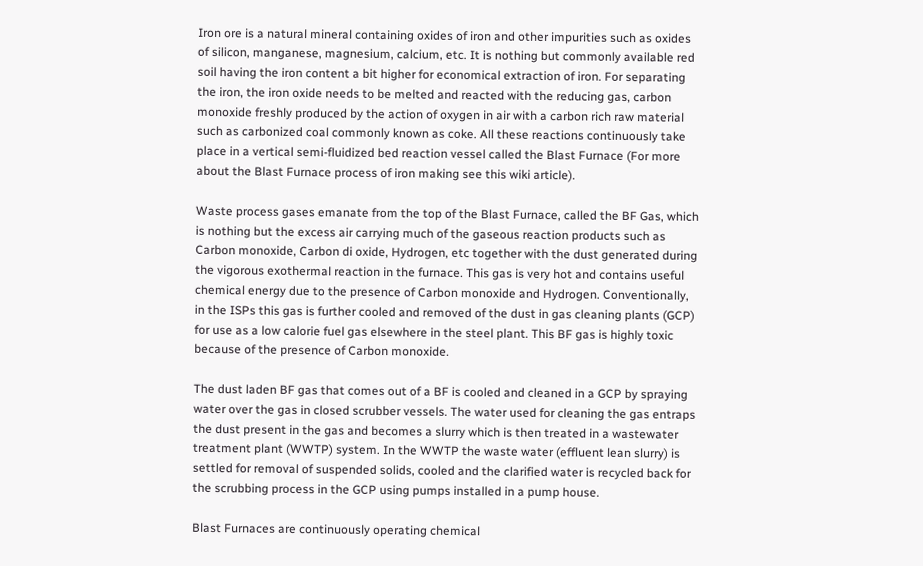Iron ore is a natural mineral containing oxides of iron and other impurities such as oxides of silicon, manganese, magnesium, calcium, etc. It is nothing but commonly available red soil having the iron content a bit higher for economical extraction of iron. For separating the iron, the iron oxide needs to be melted and reacted with the reducing gas, carbon monoxide freshly produced by the action of oxygen in air with a carbon rich raw material such as carbonized coal commonly known as coke. All these reactions continuously take place in a vertical semi-fluidized bed reaction vessel called the Blast Furnace (For more about the Blast Furnace process of iron making see this wiki article).

Waste process gases emanate from the top of the Blast Furnace, called the BF Gas, which is nothing but the excess air carrying much of the gaseous reaction products such as Carbon monoxide, Carbon di oxide, Hydrogen, etc together with the dust generated during the vigorous exothermal reaction in the furnace. This gas is very hot and contains useful chemical energy due to the presence of Carbon monoxide and Hydrogen. Conventionally, in the ISPs this gas is further cooled and removed of the dust in gas cleaning plants (GCP) for use as a low calorie fuel gas elsewhere in the steel plant. This BF gas is highly toxic because of the presence of Carbon monoxide.

The dust laden BF gas that comes out of a BF is cooled and cleaned in a GCP by spraying water over the gas in closed scrubber vessels. The water used for cleaning the gas entraps the dust present in the gas and becomes a slurry which is then treated in a wastewater treatment plant (WWTP) system. In the WWTP the waste water (effluent lean slurry) is settled for removal of suspended solids, cooled and the clarified water is recycled back for the scrubbing process in the GCP using pumps installed in a pump house.

Blast Furnaces are continuously operating chemical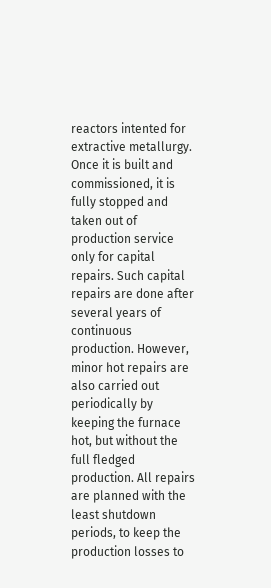reactors intented for extractive metallurgy. Once it is built and commissioned, it is fully stopped and taken out of production service only for capital repairs. Such capital repairs are done after several years of continuous production. However, minor hot repairs are also carried out periodically by keeping the furnace hot, but without the full fledged production. All repairs are planned with the least shutdown periods, to keep the production losses to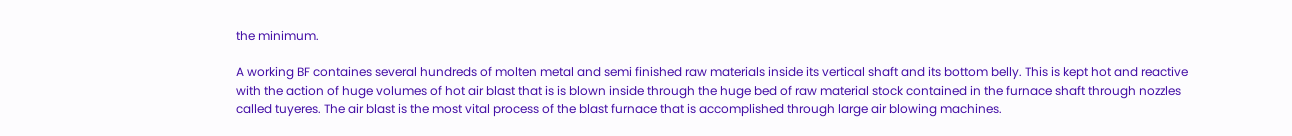the minimum.

A working BF containes several hundreds of molten metal and semi finished raw materials inside its vertical shaft and its bottom belly. This is kept hot and reactive with the action of huge volumes of hot air blast that is is blown inside through the huge bed of raw material stock contained in the furnace shaft through nozzles called tuyeres. The air blast is the most vital process of the blast furnace that is accomplished through large air blowing machines.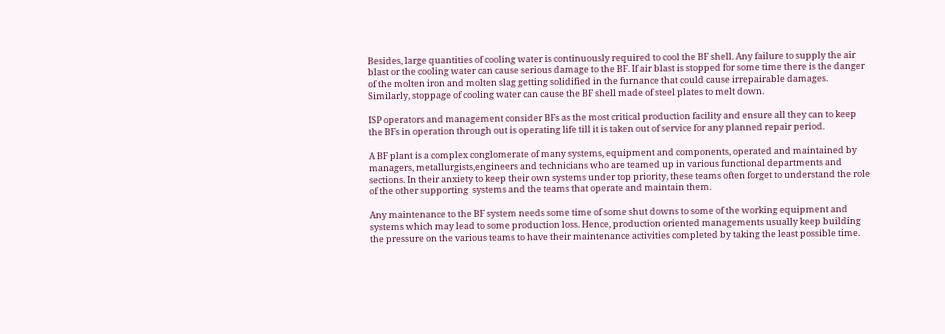Besides, large quantities of cooling water is continuously required to cool the BF shell. Any failure to supply the air blast or the cooling water can cause serious damage to the BF. If air blast is stopped for some time there is the danger of the molten iron and molten slag getting solidified in the furnance that could cause irrepairable damages. Similarly, stoppage of cooling water can cause the BF shell made of steel plates to melt down.

ISP operators and management consider BFs as the most critical production facility and ensure all they can to keep the BFs in operation through out is operating life till it is taken out of service for any planned repair period.

A BF plant is a complex conglomerate of many systems, equipment and components, operated and maintained by managers, metallurgists,engineers and technicians who are teamed up in various functional departments and sections. In their anxiety to keep their own systems under top priority, these teams often forget to understand the role of the other supporting  systems and the teams that operate and maintain them.

Any maintenance to the BF system needs some time of some shut downs to some of the working equipment and systems which may lead to some production loss. Hence, production oriented managements usually keep building the pressure on the various teams to have their maintenance activities completed by taking the least possible time.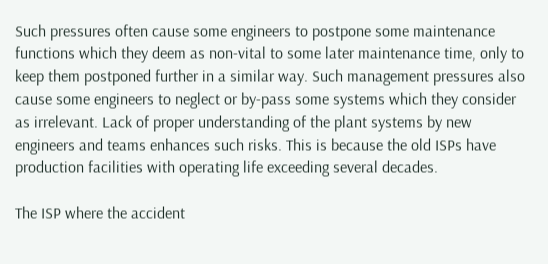Such pressures often cause some engineers to postpone some maintenance functions which they deem as non-vital to some later maintenance time, only to keep them postponed further in a similar way. Such management pressures also cause some engineers to neglect or by-pass some systems which they consider as irrelevant. Lack of proper understanding of the plant systems by new engineers and teams enhances such risks. This is because the old ISPs have  production facilities with operating life exceeding several decades.

The ISP where the accident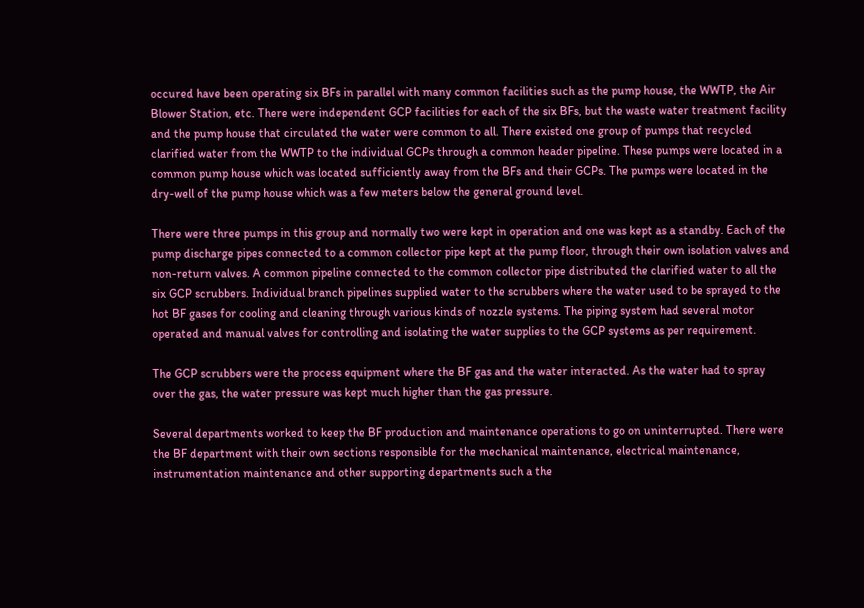occured have been operating six BFs in parallel with many common facilities such as the pump house, the WWTP, the Air Blower Station, etc. There were independent GCP facilities for each of the six BFs, but the waste water treatment facility and the pump house that circulated the water were common to all. There existed one group of pumps that recycled clarified water from the WWTP to the individual GCPs through a common header pipeline. These pumps were located in a common pump house which was located sufficiently away from the BFs and their GCPs. The pumps were located in the dry-well of the pump house which was a few meters below the general ground level.

There were three pumps in this group and normally two were kept in operation and one was kept as a standby. Each of the pump discharge pipes connected to a common collector pipe kept at the pump floor, through their own isolation valves and non-return valves. A common pipeline connected to the common collector pipe distributed the clarified water to all the six GCP scrubbers. Individual branch pipelines supplied water to the scrubbers where the water used to be sprayed to the hot BF gases for cooling and cleaning through various kinds of nozzle systems. The piping system had several motor operated and manual valves for controlling and isolating the water supplies to the GCP systems as per requirement.

The GCP scrubbers were the process equipment where the BF gas and the water interacted. As the water had to spray over the gas, the water pressure was kept much higher than the gas pressure.

Several departments worked to keep the BF production and maintenance operations to go on uninterrupted. There were the BF department with their own sections responsible for the mechanical maintenance, electrical maintenance, instrumentation maintenance and other supporting departments such a the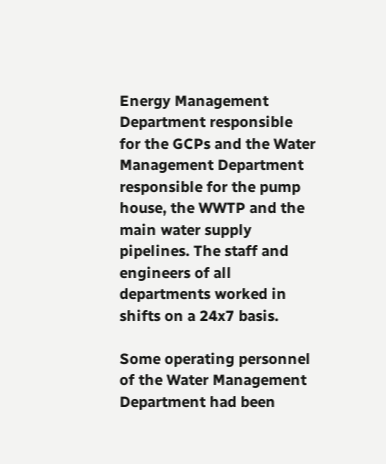Energy Management Department responsible for the GCPs and the Water Management Department responsible for the pump house, the WWTP and the main water supply pipelines. The staff and engineers of all departments worked in shifts on a 24x7 basis.

Some operating personnel of the Water Management Department had been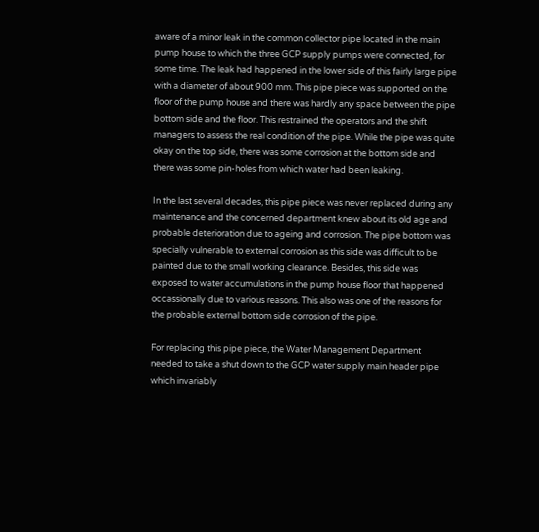aware of a minor leak in the common collector pipe located in the main pump house to which the three GCP supply pumps were connected, for some time. The leak had happened in the lower side of this fairly large pipe with a diameter of about 900 mm. This pipe piece was supported on the floor of the pump house and there was hardly any space between the pipe bottom side and the floor. This restrained the operators and the shift managers to assess the real condition of the pipe. While the pipe was quite okay on the top side, there was some corrosion at the bottom side and there was some pin-holes from which water had been leaking.

In the last several decades, this pipe piece was never replaced during any maintenance and the concerned department knew about its old age and probable deterioration due to ageing and corrosion. The pipe bottom was specially vulnerable to external corrosion as this side was difficult to be painted due to the small working clearance. Besides, this side was exposed to water accumulations in the pump house floor that happened occassionally due to various reasons. This also was one of the reasons for the probable external bottom side corrosion of the pipe.

For replacing this pipe piece, the Water Management Department needed to take a shut down to the GCP water supply main header pipe which invariably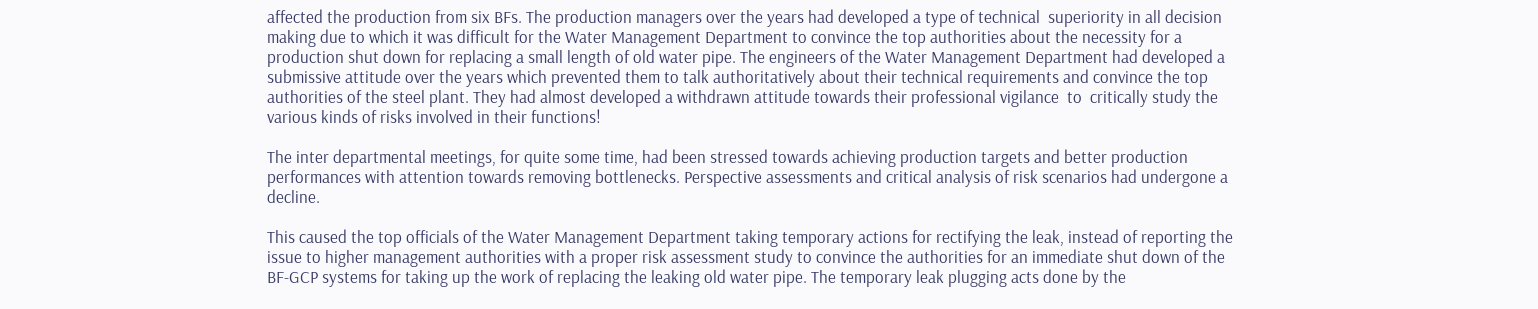affected the production from six BFs. The production managers over the years had developed a type of technical  superiority in all decision making due to which it was difficult for the Water Management Department to convince the top authorities about the necessity for a production shut down for replacing a small length of old water pipe. The engineers of the Water Management Department had developed a submissive attitude over the years which prevented them to talk authoritatively about their technical requirements and convince the top authorities of the steel plant. They had almost developed a withdrawn attitude towards their professional vigilance  to  critically study the various kinds of risks involved in their functions!

The inter departmental meetings, for quite some time, had been stressed towards achieving production targets and better production performances with attention towards removing bottlenecks. Perspective assessments and critical analysis of risk scenarios had undergone a decline.

This caused the top officials of the Water Management Department taking temporary actions for rectifying the leak, instead of reporting the issue to higher management authorities with a proper risk assessment study to convince the authorities for an immediate shut down of the BF-GCP systems for taking up the work of replacing the leaking old water pipe. The temporary leak plugging acts done by the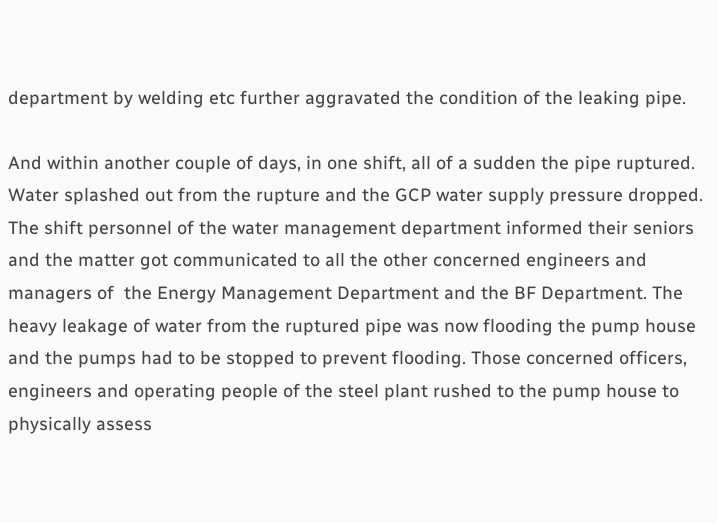department by welding etc further aggravated the condition of the leaking pipe.

And within another couple of days, in one shift, all of a sudden the pipe ruptured. Water splashed out from the rupture and the GCP water supply pressure dropped. The shift personnel of the water management department informed their seniors and the matter got communicated to all the other concerned engineers and managers of  the Energy Management Department and the BF Department. The heavy leakage of water from the ruptured pipe was now flooding the pump house and the pumps had to be stopped to prevent flooding. Those concerned officers, engineers and operating people of the steel plant rushed to the pump house to physically assess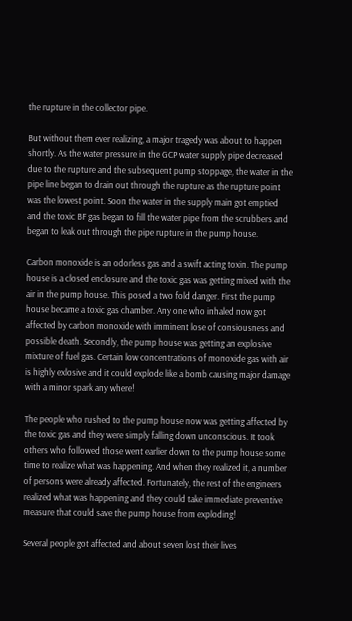the rupture in the collector pipe.

But without them ever realizing, a major tragedy was about to happen shortly. As the water pressure in the GCP water supply pipe decreased due to the rupture and the subsequent pump stoppage, the water in the pipe line began to drain out through the rupture as the rupture point was the lowest point. Soon the water in the supply main got emptied and the toxic BF gas began to fill the water pipe from the scrubbers and began to leak out through the pipe rupture in the pump house.

Carbon monoxide is an odorless gas and a swift acting toxin. The pump house is a closed enclosure and the toxic gas was getting mixed with the air in the pump house. This posed a two fold danger. First the pump house became a toxic gas chamber. Any one who inhaled now got affected by carbon monoxide with imminent lose of consiousness and possible death. Secondly, the pump house was getting an explosive mixture of fuel gas. Certain low concentrations of monoxide gas with air is highly exlosive and it could explode like a bomb causing major damage with a minor spark any where!

The people who rushed to the pump house now was getting affected by the toxic gas and they were simply falling down unconscious. It took others who followed those went earlier down to the pump house some time to realize what was happening. And when they realized it, a number of persons were already affected. Fortunately, the rest of the engineers realized what was happening and they could take immediate preventive measure that could save the pump house from exploding!

Several people got affected and about seven lost their lives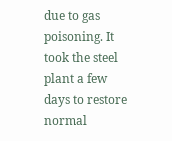due to gas poisoning. It took the steel plant a few days to restore normal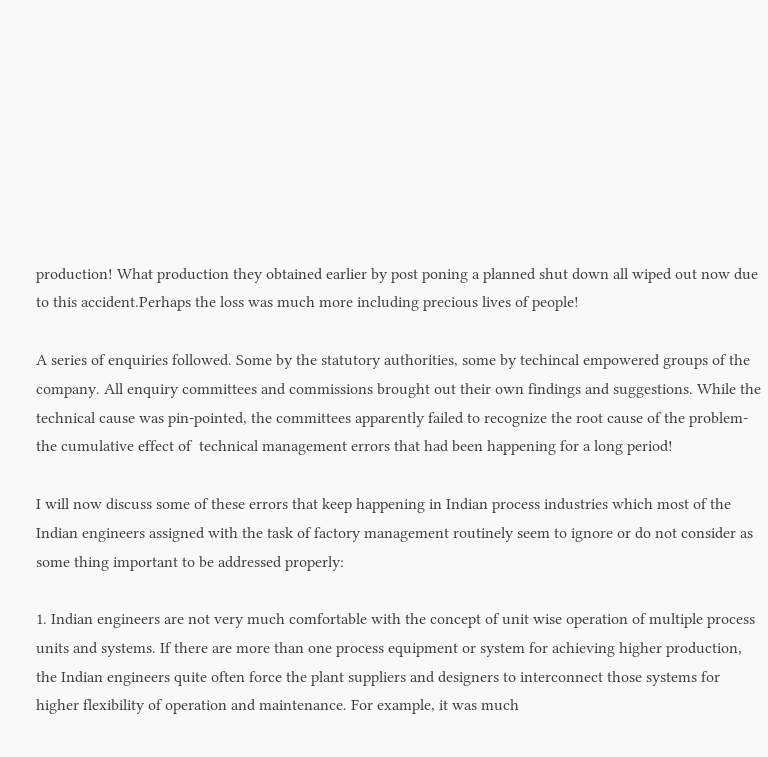production! What production they obtained earlier by post poning a planned shut down all wiped out now due to this accident.Perhaps the loss was much more including precious lives of people!

A series of enquiries followed. Some by the statutory authorities, some by techincal empowered groups of the company. All enquiry committees and commissions brought out their own findings and suggestions. While the technical cause was pin-pointed, the committees apparently failed to recognize the root cause of the problem- the cumulative effect of  technical management errors that had been happening for a long period!

I will now discuss some of these errors that keep happening in Indian process industries which most of the Indian engineers assigned with the task of factory management routinely seem to ignore or do not consider as some thing important to be addressed properly:

1. Indian engineers are not very much comfortable with the concept of unit wise operation of multiple process units and systems. If there are more than one process equipment or system for achieving higher production, the Indian engineers quite often force the plant suppliers and designers to interconnect those systems for higher flexibility of operation and maintenance. For example, it was much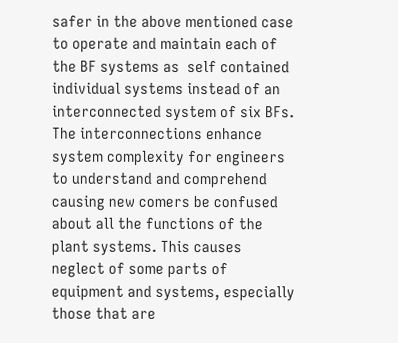safer in the above mentioned case to operate and maintain each of the BF systems as  self contained individual systems instead of an interconnected system of six BFs. The interconnections enhance system complexity for engineers to understand and comprehend causing new comers be confused about all the functions of the plant systems. This causes neglect of some parts of equipment and systems, especially those that are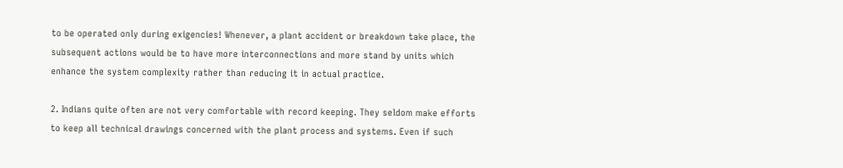to be operated only during exigencies! Whenever, a plant accident or breakdown take place, the subsequent actions would be to have more interconnections and more stand by units which enhance the system complexity rather than reducing it in actual practice.

2. Indians quite often are not very comfortable with record keeping. They seldom make efforts to keep all technical drawings concerned with the plant process and systems. Even if such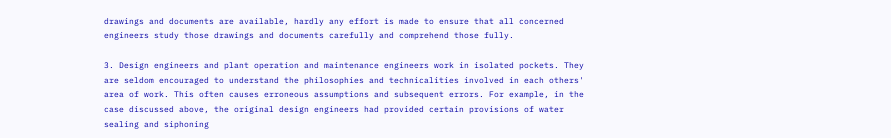drawings and documents are available, hardly any effort is made to ensure that all concerned engineers study those drawings and documents carefully and comprehend those fully.

3. Design engineers and plant operation and maintenance engineers work in isolated pockets. They are seldom encouraged to understand the philosophies and technicalities involved in each others' area of work. This often causes erroneous assumptions and subsequent errors. For example, in the case discussed above, the original design engineers had provided certain provisions of water sealing and siphoning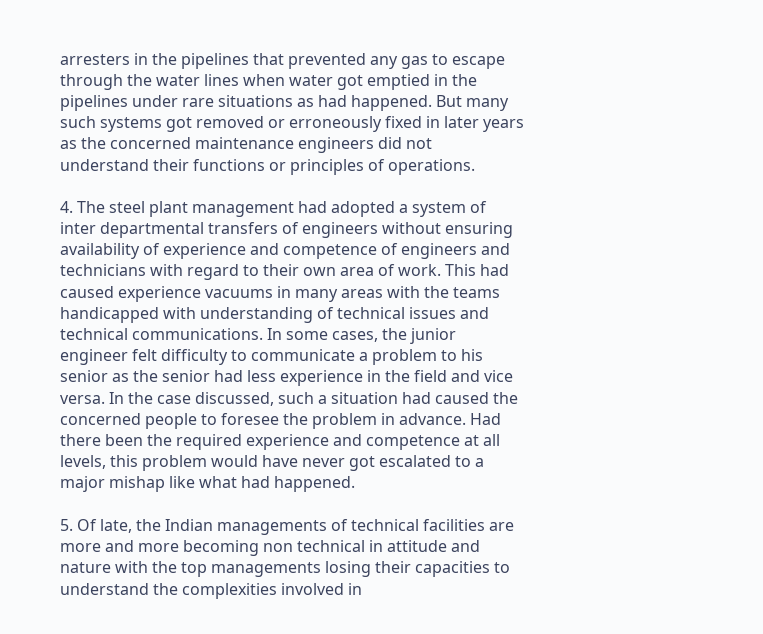arresters in the pipelines that prevented any gas to escape through the water lines when water got emptied in the pipelines under rare situations as had happened. But many such systems got removed or erroneously fixed in later years as the concerned maintenance engineers did not understand their functions or principles of operations.

4. The steel plant management had adopted a system of inter departmental transfers of engineers without ensuring availability of experience and competence of engineers and technicians with regard to their own area of work. This had caused experience vacuums in many areas with the teams handicapped with understanding of technical issues and technical communications. In some cases, the junior engineer felt difficulty to communicate a problem to his senior as the senior had less experience in the field and vice versa. In the case discussed, such a situation had caused the concerned people to foresee the problem in advance. Had there been the required experience and competence at all levels, this problem would have never got escalated to a major mishap like what had happened.

5. Of late, the Indian managements of technical facilities are more and more becoming non technical in attitude and nature with the top managements losing their capacities to understand the complexities involved in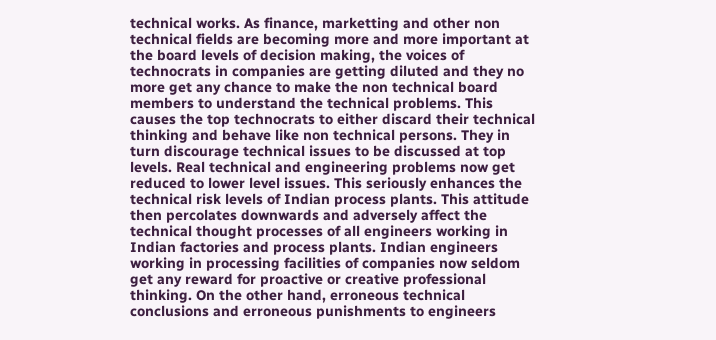technical works. As finance, marketting and other non technical fields are becoming more and more important at the board levels of decision making, the voices of technocrats in companies are getting diluted and they no more get any chance to make the non technical board members to understand the technical problems. This causes the top technocrats to either discard their technical thinking and behave like non technical persons. They in turn discourage technical issues to be discussed at top levels. Real technical and engineering problems now get reduced to lower level issues. This seriously enhances the technical risk levels of Indian process plants. This attitude then percolates downwards and adversely affect the technical thought processes of all engineers working in Indian factories and process plants. Indian engineers working in processing facilities of companies now seldom get any reward for proactive or creative professional thinking. On the other hand, erroneous technical conclusions and erroneous punishments to engineers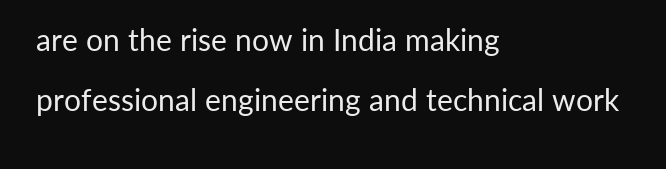are on the rise now in India making professional engineering and technical work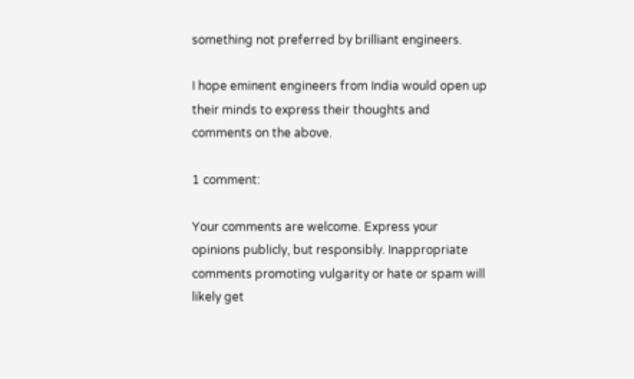something not preferred by brilliant engineers.

I hope eminent engineers from India would open up their minds to express their thoughts and comments on the above.

1 comment:

Your comments are welcome. Express your opinions publicly, but responsibly. Inappropriate comments promoting vulgarity or hate or spam will likely get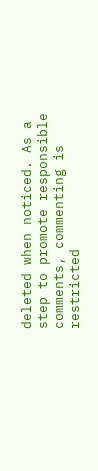deleted when noticed. As a step to promote responsible comments, commenting is restricted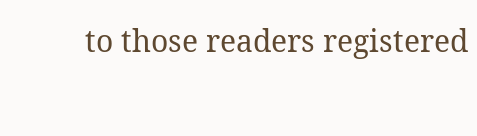to those readers registered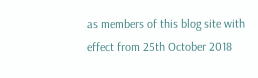as members of this blog site with effect from 25th October 2018